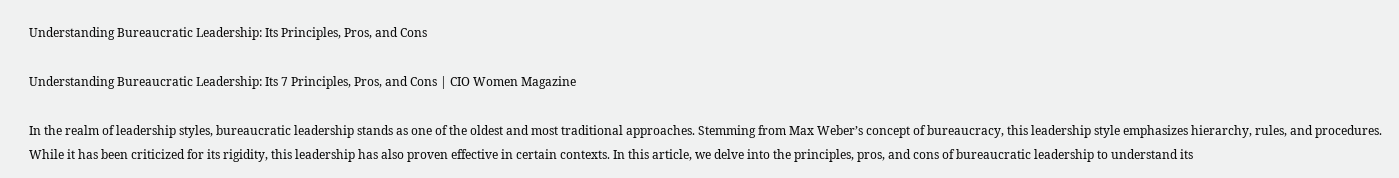Understanding Bureaucratic Leadership: Its Principles, Pros, and Cons

Understanding Bureaucratic Leadership: Its 7 Principles, Pros, and Cons | CIO Women Magazine

In the realm of leadership styles, bureaucratic leadership stands as one of the oldest and most traditional approaches. Stemming from Max Weber’s concept of bureaucracy, this leadership style emphasizes hierarchy, rules, and procedures. While it has been criticized for its rigidity, this leadership has also proven effective in certain contexts. In this article, we delve into the principles, pros, and cons of bureaucratic leadership to understand its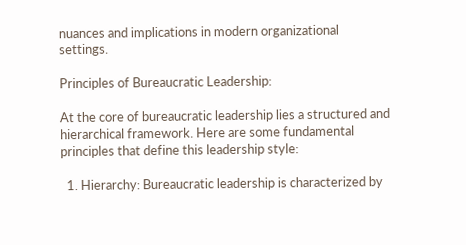nuances and implications in modern organizational settings.

Principles of Bureaucratic Leadership:

At the core of bureaucratic leadership lies a structured and hierarchical framework. Here are some fundamental principles that define this leadership style:

  1. Hierarchy: Bureaucratic leadership is characterized by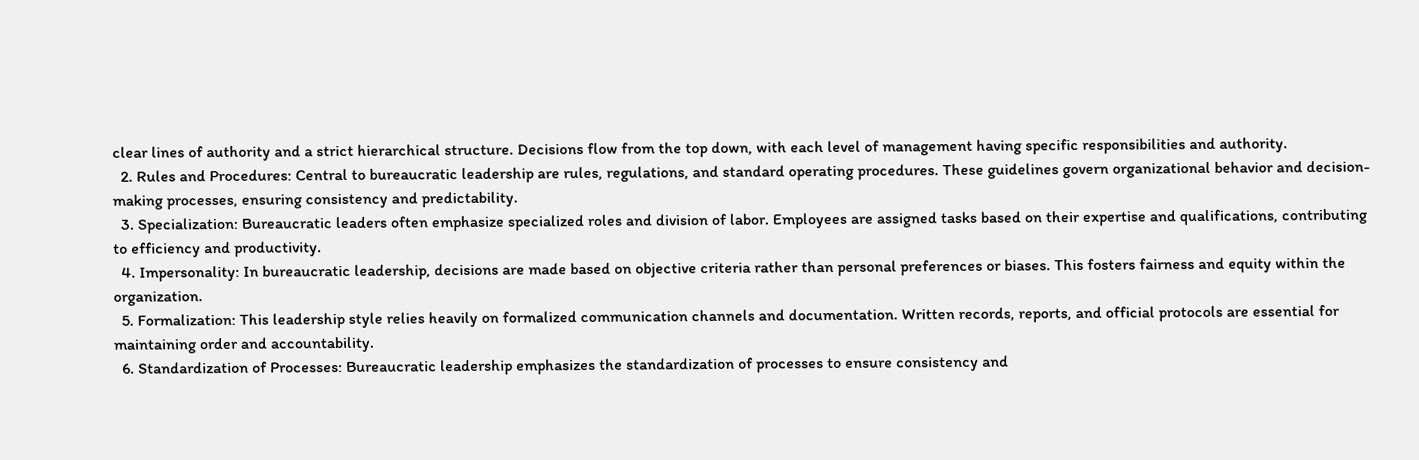clear lines of authority and a strict hierarchical structure. Decisions flow from the top down, with each level of management having specific responsibilities and authority.
  2. Rules and Procedures: Central to bureaucratic leadership are rules, regulations, and standard operating procedures. These guidelines govern organizational behavior and decision-making processes, ensuring consistency and predictability.
  3. Specialization: Bureaucratic leaders often emphasize specialized roles and division of labor. Employees are assigned tasks based on their expertise and qualifications, contributing to efficiency and productivity.
  4. Impersonality: In bureaucratic leadership, decisions are made based on objective criteria rather than personal preferences or biases. This fosters fairness and equity within the organization.
  5. Formalization: This leadership style relies heavily on formalized communication channels and documentation. Written records, reports, and official protocols are essential for maintaining order and accountability.
  6. Standardization of Processes: Bureaucratic leadership emphasizes the standardization of processes to ensure consistency and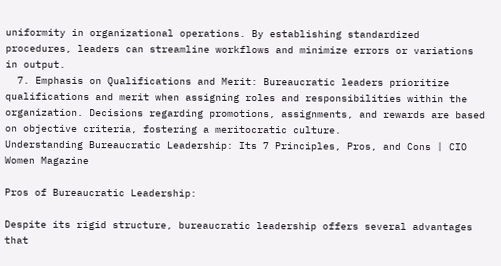uniformity in organizational operations. By establishing standardized procedures, leaders can streamline workflows and minimize errors or variations in output.
  7. Emphasis on Qualifications and Merit: Bureaucratic leaders prioritize qualifications and merit when assigning roles and responsibilities within the organization. Decisions regarding promotions, assignments, and rewards are based on objective criteria, fostering a meritocratic culture.
Understanding Bureaucratic Leadership: Its 7 Principles, Pros, and Cons | CIO Women Magazine

Pros of Bureaucratic Leadership:

Despite its rigid structure, bureaucratic leadership offers several advantages that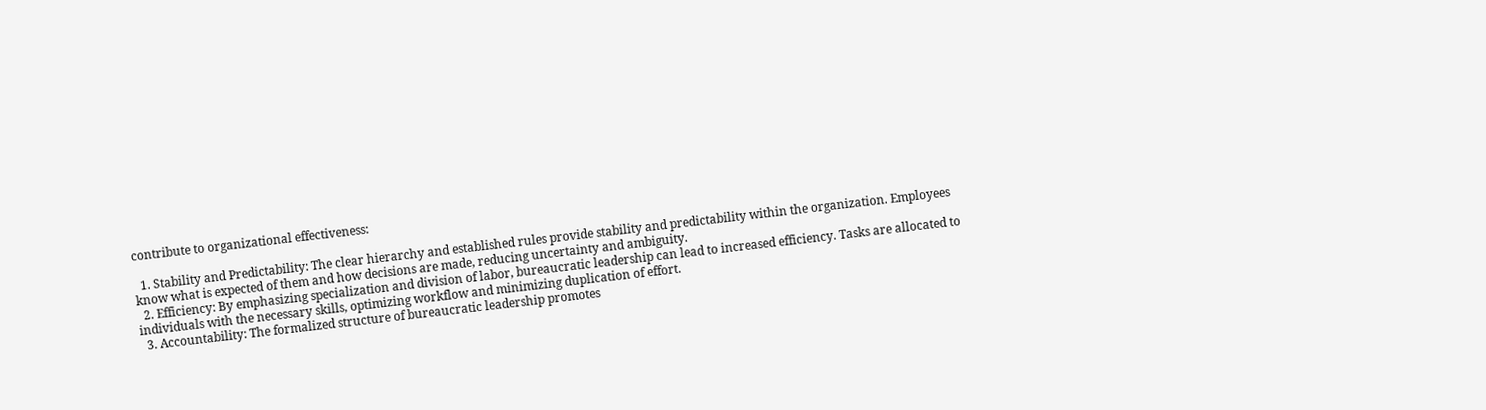contribute to organizational effectiveness:

  1. Stability and Predictability: The clear hierarchy and established rules provide stability and predictability within the organization. Employees know what is expected of them and how decisions are made, reducing uncertainty and ambiguity.
  2. Efficiency: By emphasizing specialization and division of labor, bureaucratic leadership can lead to increased efficiency. Tasks are allocated to individuals with the necessary skills, optimizing workflow and minimizing duplication of effort.
  3. Accountability: The formalized structure of bureaucratic leadership promotes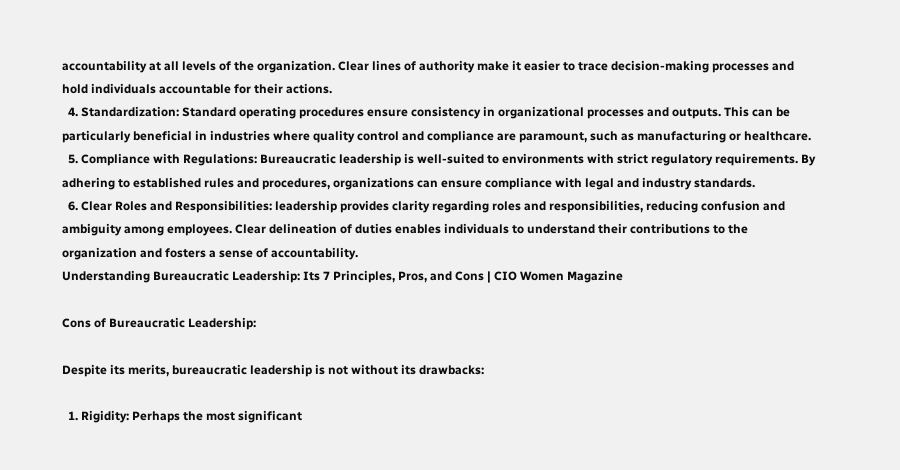accountability at all levels of the organization. Clear lines of authority make it easier to trace decision-making processes and hold individuals accountable for their actions.
  4. Standardization: Standard operating procedures ensure consistency in organizational processes and outputs. This can be particularly beneficial in industries where quality control and compliance are paramount, such as manufacturing or healthcare.
  5. Compliance with Regulations: Bureaucratic leadership is well-suited to environments with strict regulatory requirements. By adhering to established rules and procedures, organizations can ensure compliance with legal and industry standards.
  6. Clear Roles and Responsibilities: leadership provides clarity regarding roles and responsibilities, reducing confusion and ambiguity among employees. Clear delineation of duties enables individuals to understand their contributions to the organization and fosters a sense of accountability.
Understanding Bureaucratic Leadership: Its 7 Principles, Pros, and Cons | CIO Women Magazine

Cons of Bureaucratic Leadership:

Despite its merits, bureaucratic leadership is not without its drawbacks:

  1. Rigidity: Perhaps the most significant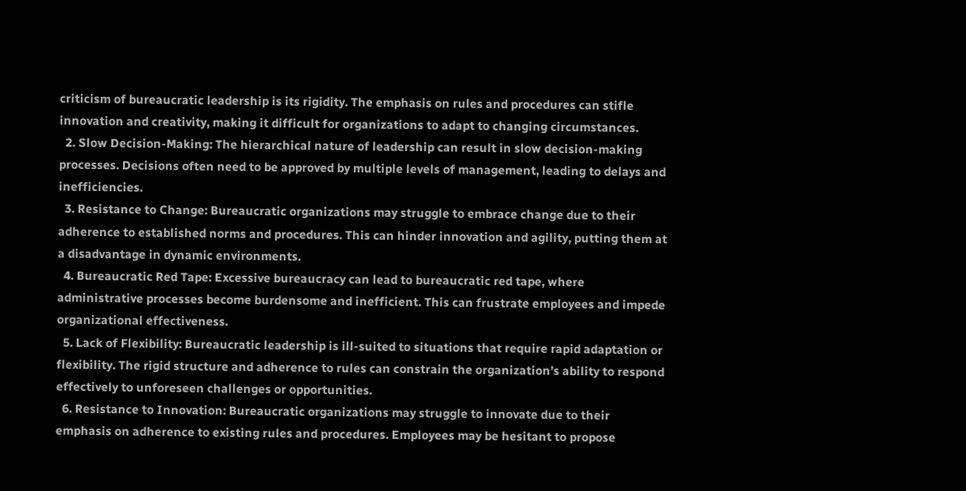criticism of bureaucratic leadership is its rigidity. The emphasis on rules and procedures can stifle innovation and creativity, making it difficult for organizations to adapt to changing circumstances.
  2. Slow Decision-Making: The hierarchical nature of leadership can result in slow decision-making processes. Decisions often need to be approved by multiple levels of management, leading to delays and inefficiencies.
  3. Resistance to Change: Bureaucratic organizations may struggle to embrace change due to their adherence to established norms and procedures. This can hinder innovation and agility, putting them at a disadvantage in dynamic environments.
  4. Bureaucratic Red Tape: Excessive bureaucracy can lead to bureaucratic red tape, where administrative processes become burdensome and inefficient. This can frustrate employees and impede organizational effectiveness.
  5. Lack of Flexibility: Bureaucratic leadership is ill-suited to situations that require rapid adaptation or flexibility. The rigid structure and adherence to rules can constrain the organization’s ability to respond effectively to unforeseen challenges or opportunities.
  6. Resistance to Innovation: Bureaucratic organizations may struggle to innovate due to their emphasis on adherence to existing rules and procedures. Employees may be hesitant to propose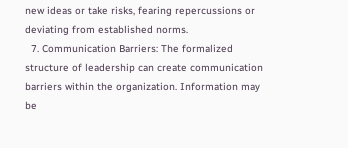new ideas or take risks, fearing repercussions or deviating from established norms.
  7. Communication Barriers: The formalized structure of leadership can create communication barriers within the organization. Information may be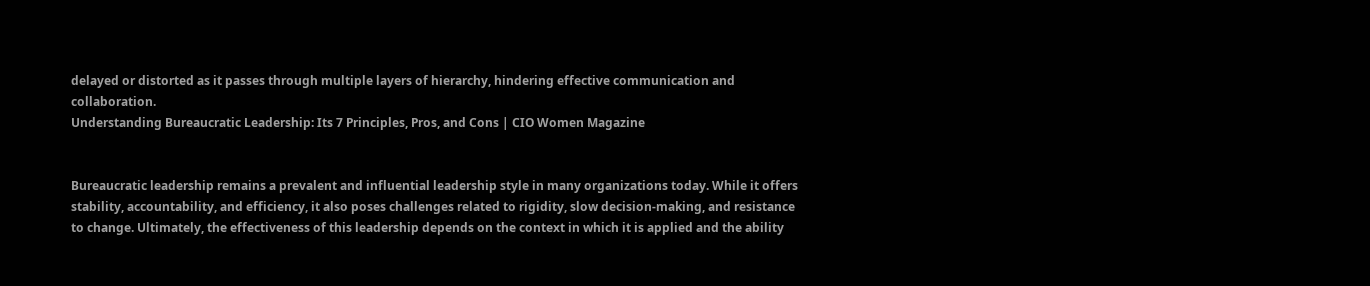delayed or distorted as it passes through multiple layers of hierarchy, hindering effective communication and collaboration.
Understanding Bureaucratic Leadership: Its 7 Principles, Pros, and Cons | CIO Women Magazine


Bureaucratic leadership remains a prevalent and influential leadership style in many organizations today. While it offers stability, accountability, and efficiency, it also poses challenges related to rigidity, slow decision-making, and resistance to change. Ultimately, the effectiveness of this leadership depends on the context in which it is applied and the ability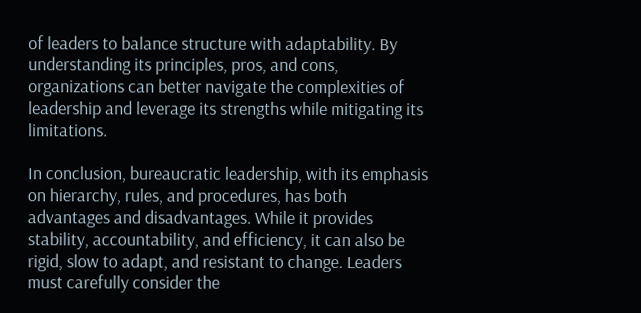of leaders to balance structure with adaptability. By understanding its principles, pros, and cons, organizations can better navigate the complexities of leadership and leverage its strengths while mitigating its limitations.

In conclusion, bureaucratic leadership, with its emphasis on hierarchy, rules, and procedures, has both advantages and disadvantages. While it provides stability, accountability, and efficiency, it can also be rigid, slow to adapt, and resistant to change. Leaders must carefully consider the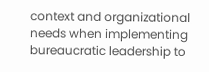context and organizational needs when implementing bureaucratic leadership to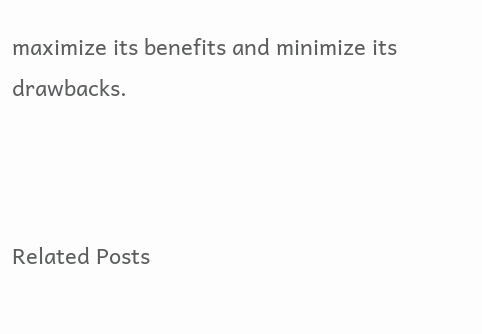maximize its benefits and minimize its drawbacks.



Related Posts